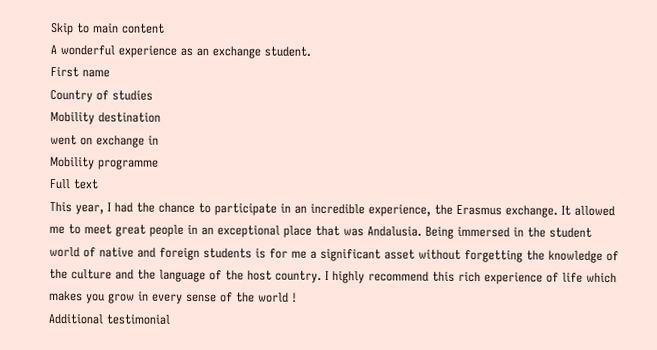Skip to main content
A wonderful experience as an exchange student.
First name
Country of studies
Mobility destination
went on exchange in
Mobility programme
Full text
This year, I had the chance to participate in an incredible experience, the Erasmus exchange. It allowed me to meet great people in an exceptional place that was Andalusia. Being immersed in the student world of native and foreign students is for me a significant asset without forgetting the knowledge of the culture and the language of the host country. I highly recommend this rich experience of life which makes you grow in every sense of the world !
Additional testimonial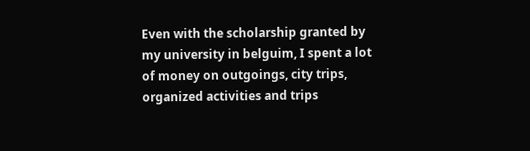Even with the scholarship granted by my university in belguim, I spent a lot of money on outgoings, city trips, organized activities and trips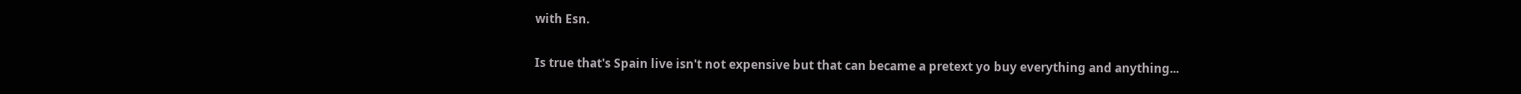with Esn.

Is true that's Spain live isn't not expensive but that can became a pretext yo buy everything and anything...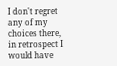I don't regret any of my choices there, in retrospect I would have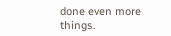done even more things.